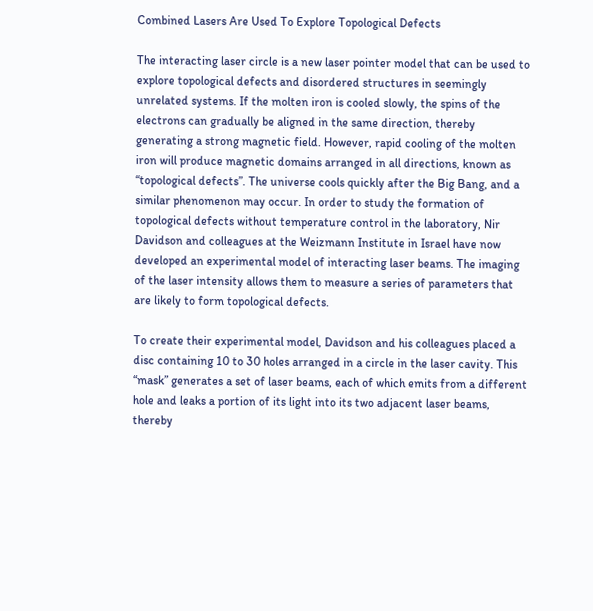Combined Lasers Are Used To Explore Topological Defects

The interacting laser circle is a new laser pointer model that can be used to explore topological defects and disordered structures in seemingly unrelated systems. If the molten iron is cooled slowly, the spins of the electrons can gradually be aligned in the same direction, thereby generating a strong magnetic field. However, rapid cooling of the molten iron will produce magnetic domains arranged in all directions, known as “topological defects”. The universe cools quickly after the Big Bang, and a similar phenomenon may occur. In order to study the formation of topological defects without temperature control in the laboratory, Nir Davidson and colleagues at the Weizmann Institute in Israel have now developed an experimental model of interacting laser beams. The imaging of the laser intensity allows them to measure a series of parameters that are likely to form topological defects.

To create their experimental model, Davidson and his colleagues placed a disc containing 10 to 30 holes arranged in a circle in the laser cavity. This “mask” generates a set of laser beams, each of which emits from a different hole and leaks a portion of its light into its two adjacent laser beams, thereby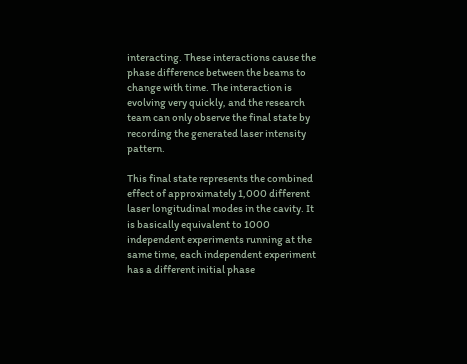interacting. These interactions cause the phase difference between the beams to change with time. The interaction is evolving very quickly, and the research team can only observe the final state by recording the generated laser intensity pattern.

This final state represents the combined effect of approximately 1,000 different laser longitudinal modes in the cavity. It is basically equivalent to 1000 independent experiments running at the same time, each independent experiment has a different initial phase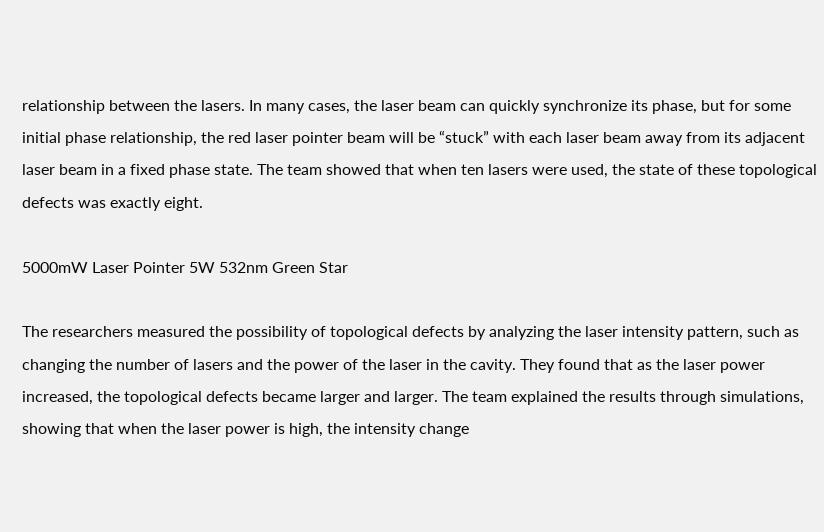relationship between the lasers. In many cases, the laser beam can quickly synchronize its phase, but for some initial phase relationship, the red laser pointer beam will be “stuck” with each laser beam away from its adjacent laser beam in a fixed phase state. The team showed that when ten lasers were used, the state of these topological defects was exactly eight.

5000mW Laser Pointer 5W 532nm Green Star

The researchers measured the possibility of topological defects by analyzing the laser intensity pattern, such as changing the number of lasers and the power of the laser in the cavity. They found that as the laser power increased, the topological defects became larger and larger. The team explained the results through simulations, showing that when the laser power is high, the intensity change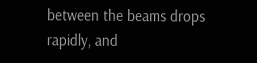between the beams drops rapidly, and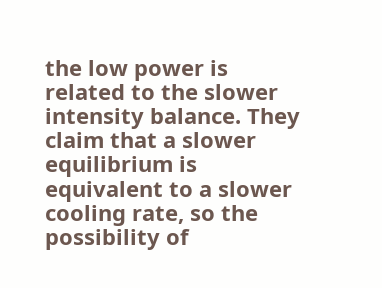the low power is related to the slower intensity balance. They claim that a slower equilibrium is equivalent to a slower cooling rate, so the possibility of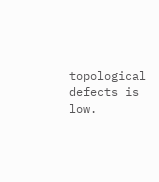topological defects is low.